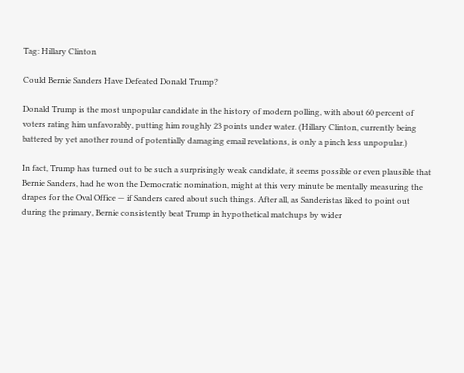Tag: Hillary Clinton

Could Bernie Sanders Have Defeated Donald Trump?

Donald Trump is the most unpopular candidate in the history of modern polling, with about 60 percent of voters rating him unfavorably, putting him roughly 23 points under water. (Hillary Clinton, currently being battered by yet another round of potentially damaging email revelations, is only a pinch less unpopular.)

In fact, Trump has turned out to be such a surprisingly weak candidate, it seems possible or even plausible that Bernie Sanders, had he won the Democratic nomination, might at this very minute be mentally measuring the drapes for the Oval Office — if Sanders cared about such things. After all, as Sanderistas liked to point out during the primary, Bernie consistently beat Trump in hypothetical matchups by wider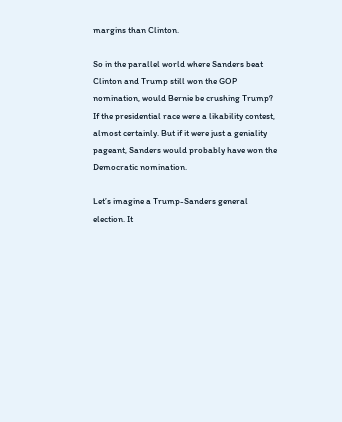margins than Clinton.

So in the parallel world where Sanders beat Clinton and Trump still won the GOP nomination, would Bernie be crushing Trump? If the presidential race were a likability contest, almost certainly. But if it were just a geniality pageant, Sanders would probably have won the Democratic nomination.

Let’s imagine a Trump-Sanders general election. It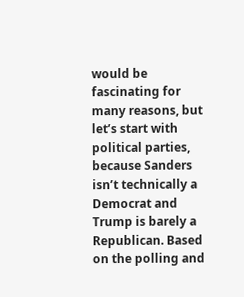would be fascinating for many reasons, but let’s start with political parties, because Sanders isn’t technically a Democrat and Trump is barely a Republican. Based on the polling and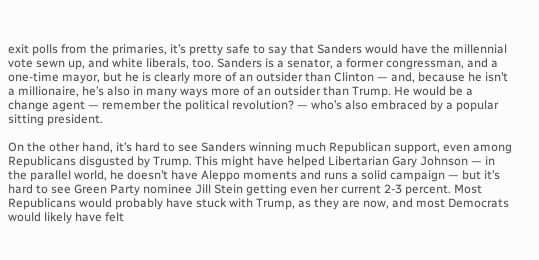exit polls from the primaries, it’s pretty safe to say that Sanders would have the millennial vote sewn up, and white liberals, too. Sanders is a senator, a former congressman, and a one-time mayor, but he is clearly more of an outsider than Clinton — and, because he isn’t a millionaire, he’s also in many ways more of an outsider than Trump. He would be a change agent — remember the political revolution? — who’s also embraced by a popular sitting president.

On the other hand, it’s hard to see Sanders winning much Republican support, even among Republicans disgusted by Trump. This might have helped Libertarian Gary Johnson — in the parallel world, he doesn’t have Aleppo moments and runs a solid campaign — but it’s hard to see Green Party nominee Jill Stein getting even her current 2-3 percent. Most Republicans would probably have stuck with Trump, as they are now, and most Democrats would likely have felt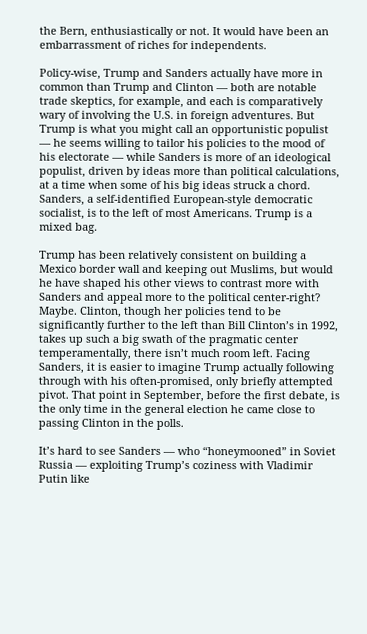the Bern, enthusiastically or not. It would have been an embarrassment of riches for independents.

Policy-wise, Trump and Sanders actually have more in common than Trump and Clinton — both are notable trade skeptics, for example, and each is comparatively wary of involving the U.S. in foreign adventures. But Trump is what you might call an opportunistic populist — he seems willing to tailor his policies to the mood of his electorate — while Sanders is more of an ideological populist, driven by ideas more than political calculations, at a time when some of his big ideas struck a chord. Sanders, a self-identified European-style democratic socialist, is to the left of most Americans. Trump is a mixed bag.

Trump has been relatively consistent on building a Mexico border wall and keeping out Muslims, but would he have shaped his other views to contrast more with Sanders and appeal more to the political center-right? Maybe. Clinton, though her policies tend to be significantly further to the left than Bill Clinton’s in 1992, takes up such a big swath of the pragmatic center temperamentally, there isn’t much room left. Facing Sanders, it is easier to imagine Trump actually following through with his often-promised, only briefly attempted pivot. That point in September, before the first debate, is the only time in the general election he came close to passing Clinton in the polls.

It’s hard to see Sanders — who “honeymooned” in Soviet Russia — exploiting Trump’s coziness with Vladimir Putin like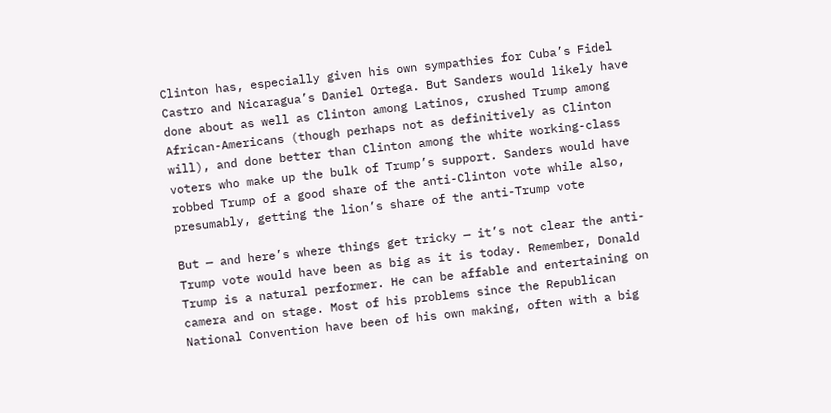Clinton has, especially given his own sympathies for Cuba’s Fidel Castro and Nicaragua’s Daniel Ortega. But Sanders would likely have done about as well as Clinton among Latinos, crushed Trump among African-Americans (though perhaps not as definitively as Clinton will), and done better than Clinton among the white working-class voters who make up the bulk of Trump’s support. Sanders would have robbed Trump of a good share of the anti-Clinton vote while also, presumably, getting the lion’s share of the anti-Trump vote

But — and here’s where things get tricky — it’s not clear the anti-Trump vote would have been as big as it is today. Remember, Donald Trump is a natural performer. He can be affable and entertaining on camera and on stage. Most of his problems since the Republican National Convention have been of his own making, often with a big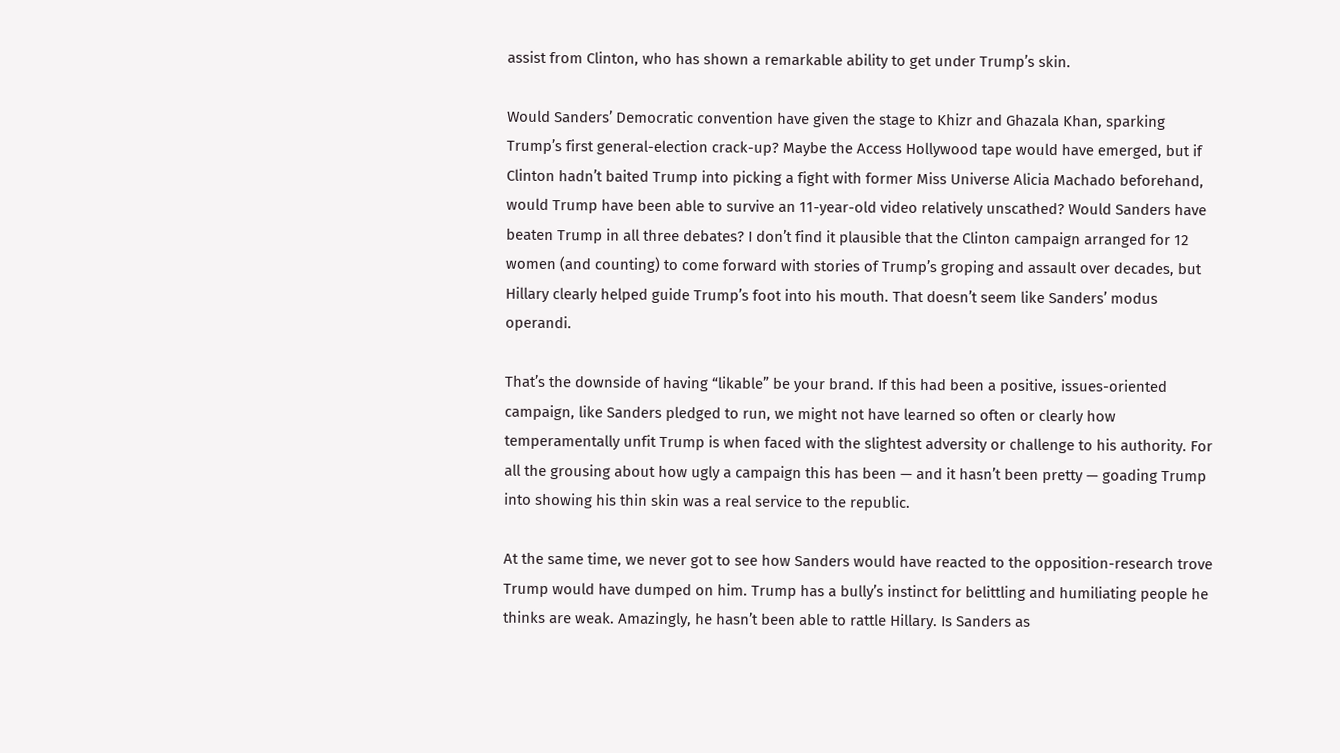assist from Clinton, who has shown a remarkable ability to get under Trump’s skin.

Would Sanders’ Democratic convention have given the stage to Khizr and Ghazala Khan, sparking Trump’s first general-election crack-up? Maybe the Access Hollywood tape would have emerged, but if Clinton hadn’t baited Trump into picking a fight with former Miss Universe Alicia Machado beforehand, would Trump have been able to survive an 11-year-old video relatively unscathed? Would Sanders have beaten Trump in all three debates? I don’t find it plausible that the Clinton campaign arranged for 12 women (and counting) to come forward with stories of Trump’s groping and assault over decades, but Hillary clearly helped guide Trump’s foot into his mouth. That doesn’t seem like Sanders’ modus operandi.

That’s the downside of having “likable” be your brand. If this had been a positive, issues-oriented campaign, like Sanders pledged to run, we might not have learned so often or clearly how temperamentally unfit Trump is when faced with the slightest adversity or challenge to his authority. For all the grousing about how ugly a campaign this has been — and it hasn’t been pretty — goading Trump into showing his thin skin was a real service to the republic.

At the same time, we never got to see how Sanders would have reacted to the opposition-research trove Trump would have dumped on him. Trump has a bully’s instinct for belittling and humiliating people he thinks are weak. Amazingly, he hasn’t been able to rattle Hillary. Is Sanders as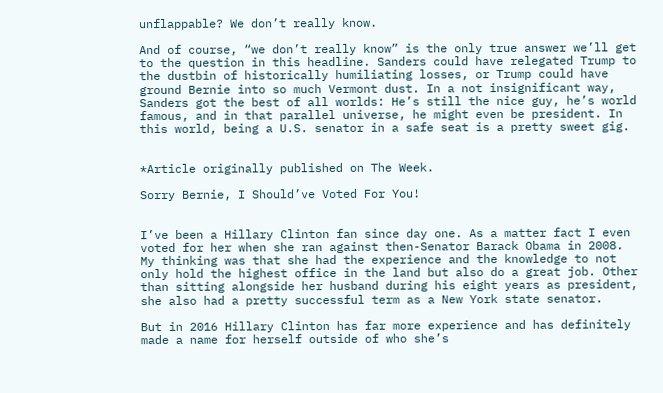unflappable? We don’t really know.

And of course, “we don’t really know” is the only true answer we’ll get to the question in this headline. Sanders could have relegated Trump to the dustbin of historically humiliating losses, or Trump could have ground Bernie into so much Vermont dust. In a not insignificant way, Sanders got the best of all worlds: He’s still the nice guy, he’s world famous, and in that parallel universe, he might even be president. In this world, being a U.S. senator in a safe seat is a pretty sweet gig.


*Article originally published on The Week.

Sorry Bernie, I Should’ve Voted For You!


I’ve been a Hillary Clinton fan since day one. As a matter fact I even voted for her when she ran against then-Senator Barack Obama in 2008. My thinking was that she had the experience and the knowledge to not only hold the highest office in the land but also do a great job. Other than sitting alongside her husband during his eight years as president, she also had a pretty successful term as a New York state senator.

But in 2016 Hillary Clinton has far more experience and has definitely made a name for herself outside of who she’s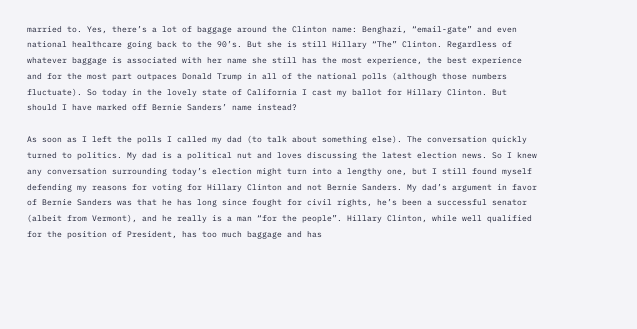married to. Yes, there’s a lot of baggage around the Clinton name: Benghazi, “email-gate” and even national healthcare going back to the 90’s. But she is still Hillary “The” Clinton. Regardless of whatever baggage is associated with her name she still has the most experience, the best experience and for the most part outpaces Donald Trump in all of the national polls (although those numbers fluctuate). So today in the lovely state of California I cast my ballot for Hillary Clinton. But should I have marked off Bernie Sanders’ name instead?

As soon as I left the polls I called my dad (to talk about something else). The conversation quickly turned to politics. My dad is a political nut and loves discussing the latest election news. So I knew any conversation surrounding today’s election might turn into a lengthy one, but I still found myself defending my reasons for voting for Hillary Clinton and not Bernie Sanders. My dad’s argument in favor of Bernie Sanders was that he has long since fought for civil rights, he’s been a successful senator (albeit from Vermont), and he really is a man “for the people”. Hillary Clinton, while well qualified for the position of President, has too much baggage and has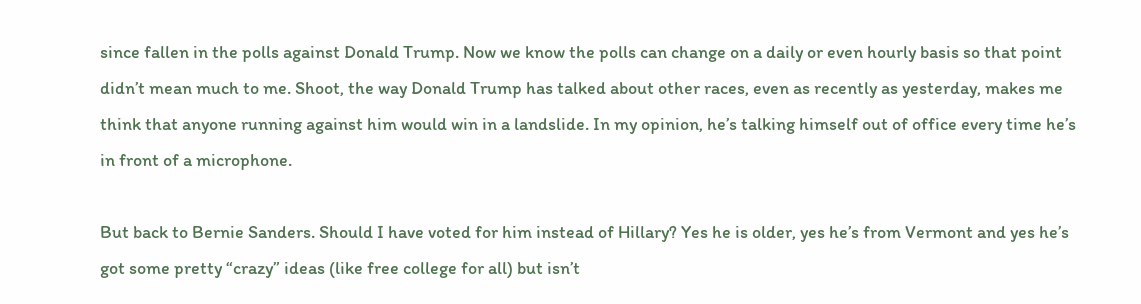since fallen in the polls against Donald Trump. Now we know the polls can change on a daily or even hourly basis so that point didn’t mean much to me. Shoot, the way Donald Trump has talked about other races, even as recently as yesterday, makes me think that anyone running against him would win in a landslide. In my opinion, he’s talking himself out of office every time he’s in front of a microphone.

But back to Bernie Sanders. Should I have voted for him instead of Hillary? Yes he is older, yes he’s from Vermont and yes he’s got some pretty “crazy” ideas (like free college for all) but isn’t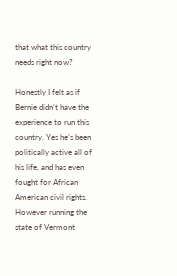that what this country needs right now?

Honestly I felt as if Bernie didn’t have the experience to run this country. Yes he’s been politically active all of his life, and has even fought for African American civil rights. However running the state of Vermont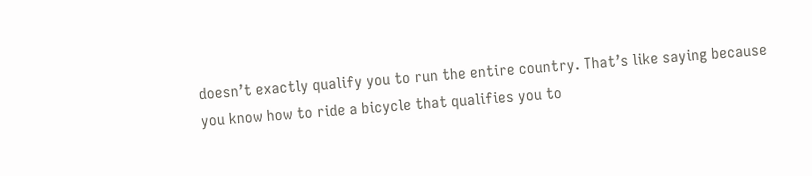doesn’t exactly qualify you to run the entire country. That’s like saying because you know how to ride a bicycle that qualifies you to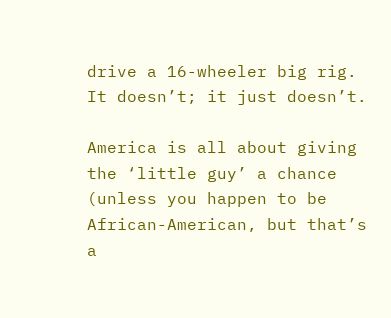drive a 16-wheeler big rig. It doesn’t; it just doesn’t.

America is all about giving the ‘little guy’ a chance (unless you happen to be African-American, but that’s a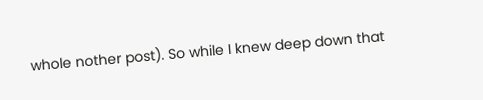whole nother post). So while I knew deep down that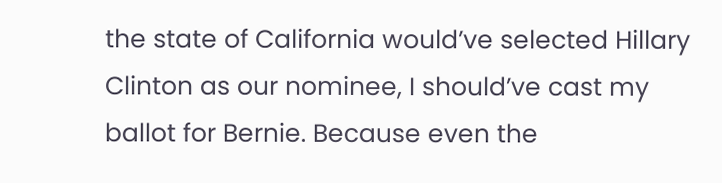the state of California would’ve selected Hillary Clinton as our nominee, I should’ve cast my ballot for Bernie. Because even the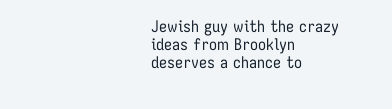Jewish guy with the crazy ideas from Brooklyn deserves a chance to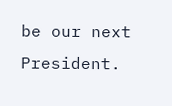be our next President.